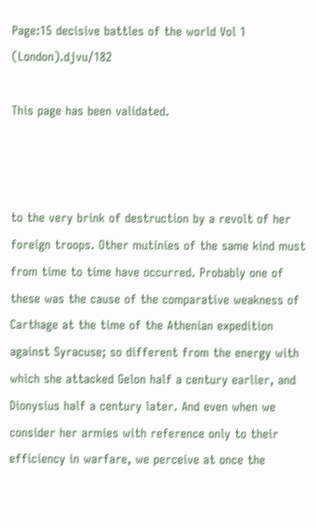Page:15 decisive battles of the world Vol 1 (London).djvu/182

This page has been validated.



to the very brink of destruction by a revolt of her foreign troops. Other mutinies of the same kind must from time to time have occurred. Probably one of these was the cause of the comparative weakness of Carthage at the time of the Athenian expedition against Syracuse; so different from the energy with which she attacked Gelon half a century earlier, and Dionysius half a century later. And even when we consider her armies with reference only to their efficiency in warfare, we perceive at once the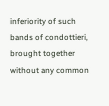inferiority of such bands of condottieri, brought together without any common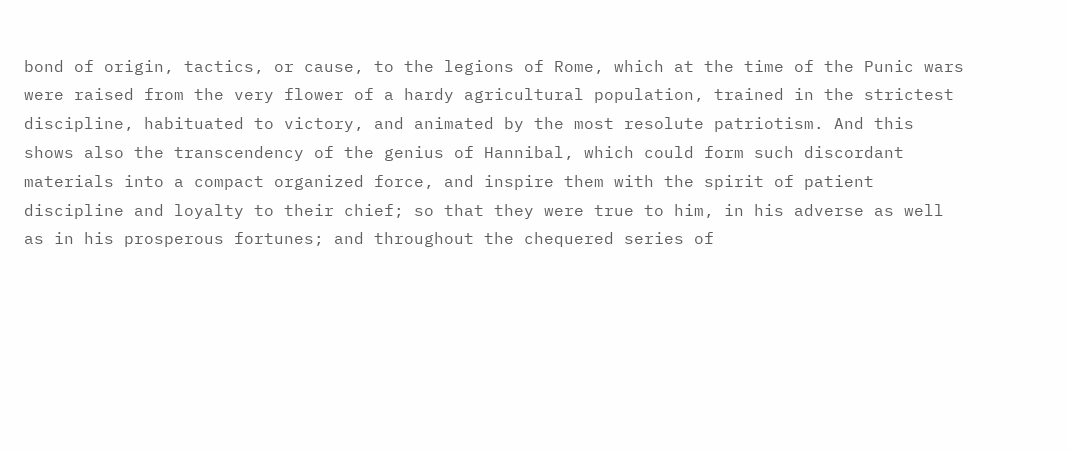bond of origin, tactics, or cause, to the legions of Rome, which at the time of the Punic wars were raised from the very flower of a hardy agricultural population, trained in the strictest discipline, habituated to victory, and animated by the most resolute patriotism. And this shows also the transcendency of the genius of Hannibal, which could form such discordant materials into a compact organized force, and inspire them with the spirit of patient discipline and loyalty to their chief; so that they were true to him, in his adverse as well as in his prosperous fortunes; and throughout the chequered series of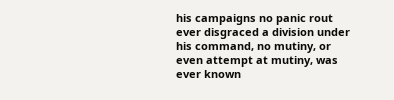his campaigns no panic rout ever disgraced a division under his command, no mutiny, or even attempt at mutiny, was ever known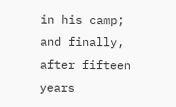in his camp; and finally, after fifteen years